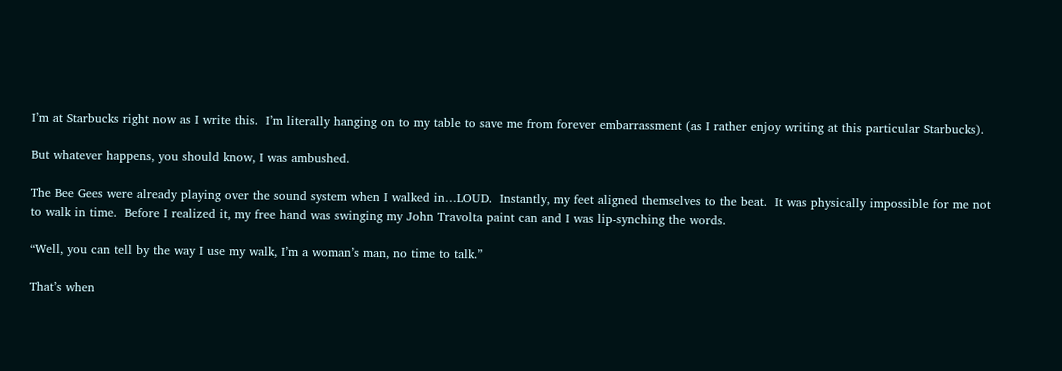I’m at Starbucks right now as I write this.  I’m literally hanging on to my table to save me from forever embarrassment (as I rather enjoy writing at this particular Starbucks).

But whatever happens, you should know, I was ambushed.

The Bee Gees were already playing over the sound system when I walked in…LOUD.  Instantly, my feet aligned themselves to the beat.  It was physically impossible for me not to walk in time.  Before I realized it, my free hand was swinging my John Travolta paint can and I was lip-synching the words.

“Well, you can tell by the way I use my walk, I’m a woman’s man, no time to talk.”

That’s when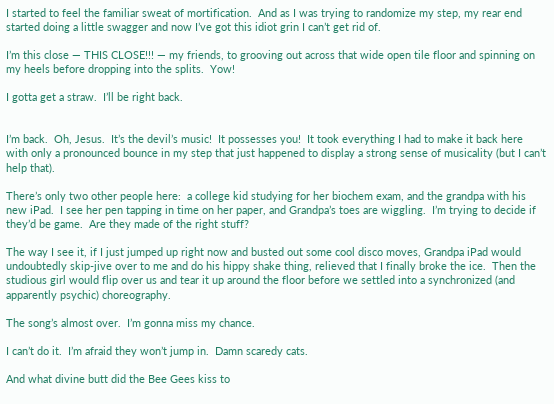I started to feel the familiar sweat of mortification.  And as I was trying to randomize my step, my rear end started doing a little swagger and now I’ve got this idiot grin I can’t get rid of.

I’m this close — THIS CLOSE!!! — my friends, to grooving out across that wide open tile floor and spinning on my heels before dropping into the splits.  Yow!

I gotta get a straw.  I’ll be right back.


I’m back.  Oh, Jesus.  It’s the devil’s music!  It possesses you!  It took everything I had to make it back here with only a pronounced bounce in my step that just happened to display a strong sense of musicality (but I can’t help that).

There’s only two other people here:  a college kid studying for her biochem exam, and the grandpa with his new iPad.  I see her pen tapping in time on her paper, and Grandpa’s toes are wiggling.  I’m trying to decide if they’d be game.  Are they made of the right stuff?

The way I see it, if I just jumped up right now and busted out some cool disco moves, Grandpa iPad would undoubtedly skip-jive over to me and do his hippy shake thing, relieved that I finally broke the ice.  Then the studious girl would flip over us and tear it up around the floor before we settled into a synchronized (and apparently psychic) choreography.

The song’s almost over.  I’m gonna miss my chance.

I can’t do it.  I’m afraid they won’t jump in.  Damn scaredy cats.

And what divine butt did the Bee Gees kiss to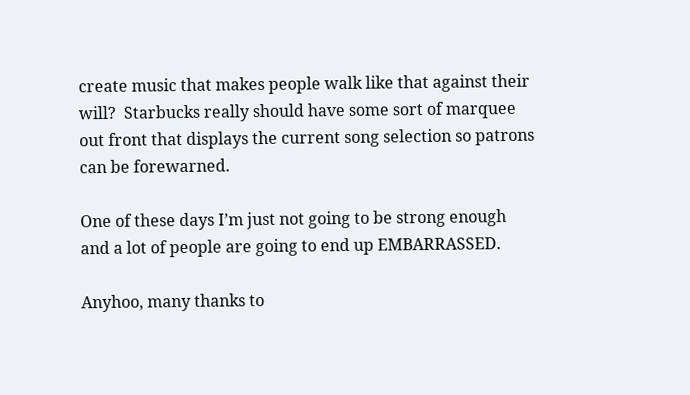create music that makes people walk like that against their will?  Starbucks really should have some sort of marquee out front that displays the current song selection so patrons can be forewarned.

One of these days I’m just not going to be strong enough and a lot of people are going to end up EMBARRASSED.

Anyhoo, many thanks to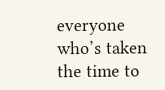everyone who’s taken the time to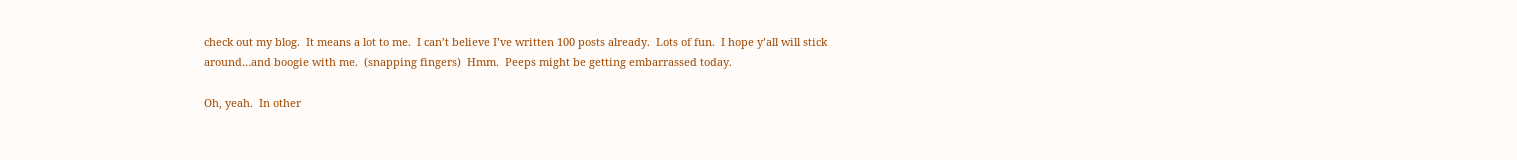check out my blog.  It means a lot to me.  I can’t believe I’ve written 100 posts already.  Lots of fun.  I hope y’all will stick around…and boogie with me.  (snapping fingers)  Hmm.  Peeps might be getting embarrassed today.

Oh, yeah.  In other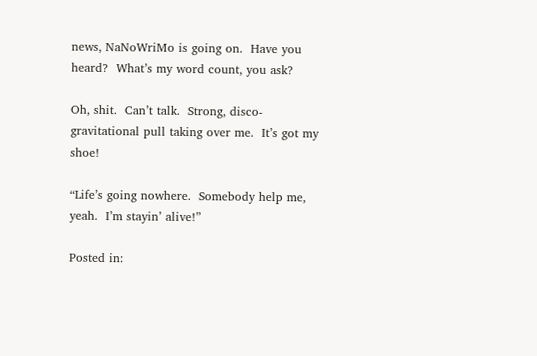news, NaNoWriMo is going on.  Have you heard?  What’s my word count, you ask?

Oh, shit.  Can’t talk.  Strong, disco-gravitational pull taking over me.  It’s got my shoe!

“Life’s going nowhere.  Somebody help me, yeah.  I’m stayin’ alive!”

Posted in: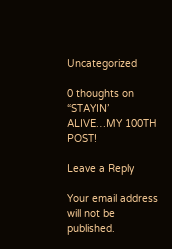Uncategorized

0 thoughts on “STAYIN’ ALIVE…MY 100TH POST!

Leave a Reply

Your email address will not be published.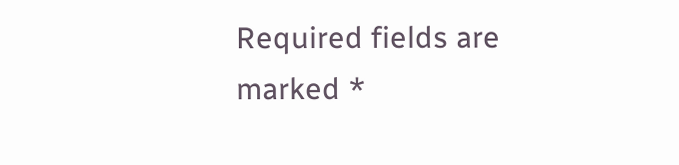Required fields are marked *